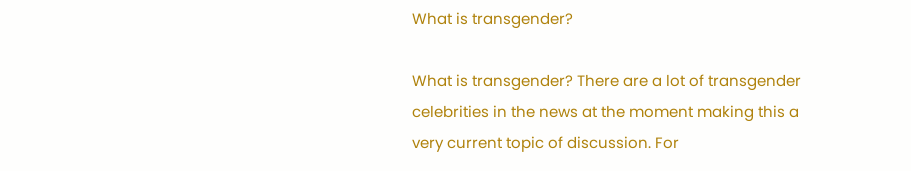What is transgender?

What is transgender? There are a lot of transgender celebrities in the news at the moment making this a very current topic of discussion. For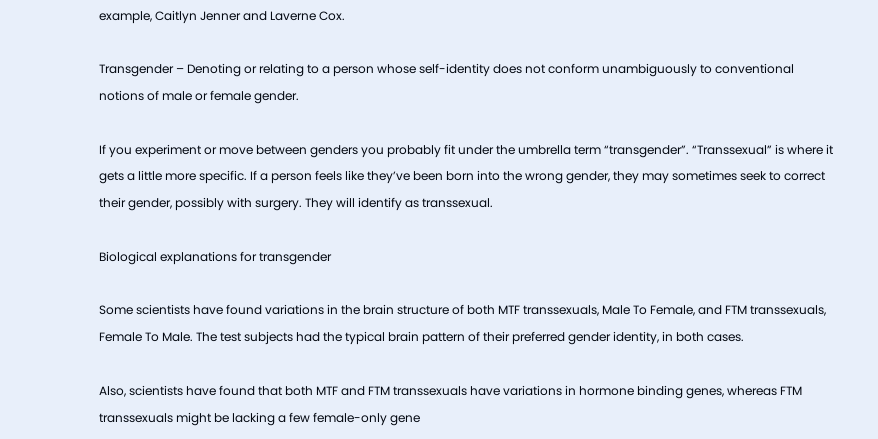example, Caitlyn Jenner and Laverne Cox.

Transgender – Denoting or relating to a person whose self-identity does not conform unambiguously to conventional notions of male or female gender.

If you experiment or move between genders you probably fit under the umbrella term “transgender”. “Transsexual” is where it gets a little more specific. If a person feels like they’ve been born into the wrong gender, they may sometimes seek to correct their gender, possibly with surgery. They will identify as transsexual.

Biological explanations for transgender

Some scientists have found variations in the brain structure of both MTF transsexuals, Male To Female, and FTM transsexuals, Female To Male. The test subjects had the typical brain pattern of their preferred gender identity, in both cases.

Also, scientists have found that both MTF and FTM transsexuals have variations in hormone binding genes, whereas FTM transsexuals might be lacking a few female-only gene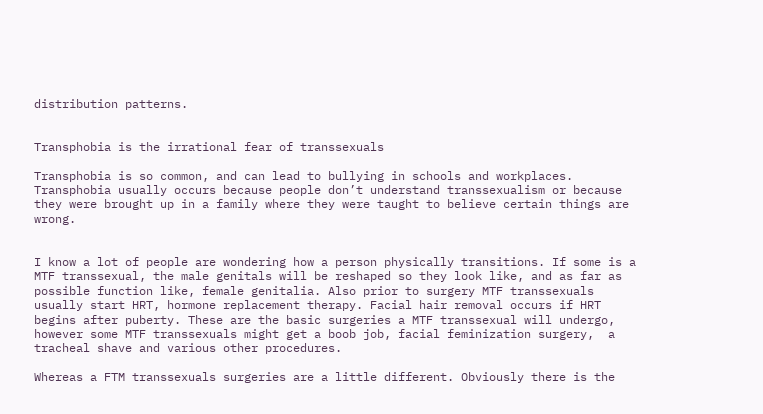distribution patterns.


Transphobia is the irrational fear of transsexuals

Transphobia is so common, and can lead to bullying in schools and workplaces. Transphobia usually occurs because people don’t understand transsexualism or because they were brought up in a family where they were taught to believe certain things are wrong.


I know a lot of people are wondering how a person physically transitions. If some is a MTF transsexual, the male genitals will be reshaped so they look like, and as far as possible function like, female genitalia. Also prior to surgery MTF transsexuals usually start HRT, hormone replacement therapy. Facial hair removal occurs if HRT begins after puberty. These are the basic surgeries a MTF transsexual will undergo, however some MTF transsexuals might get a boob job, facial feminization surgery,  a tracheal shave and various other procedures.

Whereas a FTM transsexuals surgeries are a little different. Obviously there is the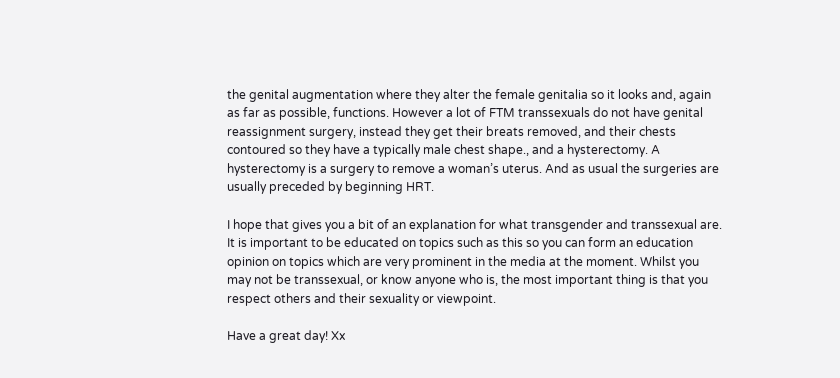the genital augmentation where they alter the female genitalia so it looks and, again as far as possible, functions. However a lot of FTM transsexuals do not have genital reassignment surgery, instead they get their breats removed, and their chests contoured so they have a typically male chest shape., and a hysterectomy. A hysterectomy is a surgery to remove a woman’s uterus. And as usual the surgeries are usually preceded by beginning HRT.

I hope that gives you a bit of an explanation for what transgender and transsexual are. It is important to be educated on topics such as this so you can form an education opinion on topics which are very prominent in the media at the moment. Whilst you may not be transsexual, or know anyone who is, the most important thing is that you respect others and their sexuality or viewpoint.

Have a great day! Xx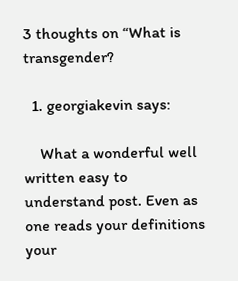3 thoughts on “What is transgender?

  1. georgiakevin says:

    What a wonderful well written easy to understand post. Even as one reads your definitions your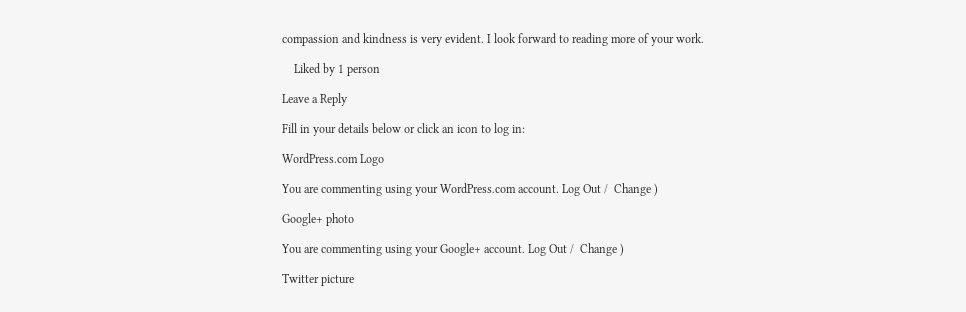compassion and kindness is very evident. I look forward to reading more of your work.

    Liked by 1 person

Leave a Reply

Fill in your details below or click an icon to log in:

WordPress.com Logo

You are commenting using your WordPress.com account. Log Out /  Change )

Google+ photo

You are commenting using your Google+ account. Log Out /  Change )

Twitter picture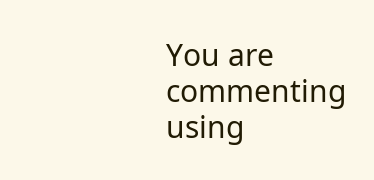You are commenting using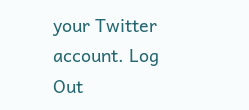your Twitter account. Log Out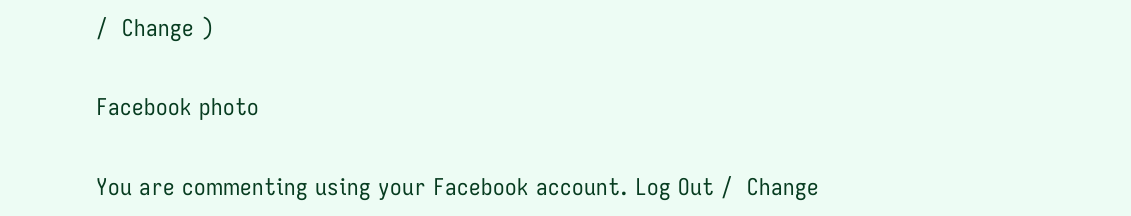/  Change )

Facebook photo

You are commenting using your Facebook account. Log Out /  Change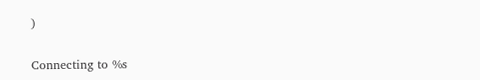)


Connecting to %s